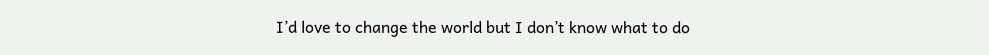I’d love to change the world but I don’t know what to do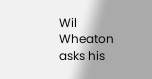Wil Wheaton asks his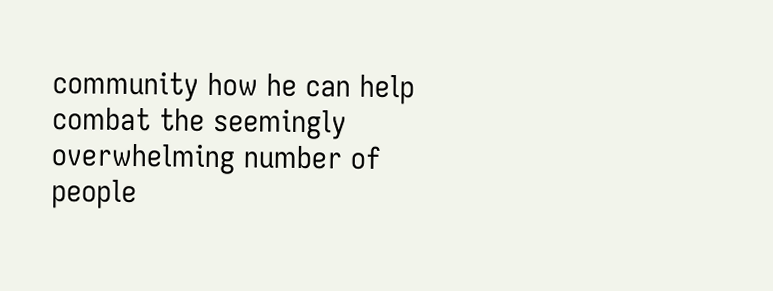community how he can help combat the seemingly overwhelming number of people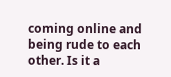coming online and being rude to each other. Is it a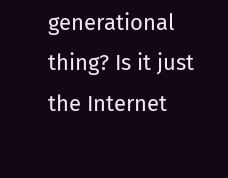generational thing? Is it just the Internet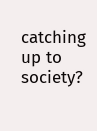catching up to society?